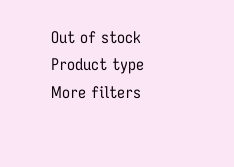Out of stock
Product type
More filters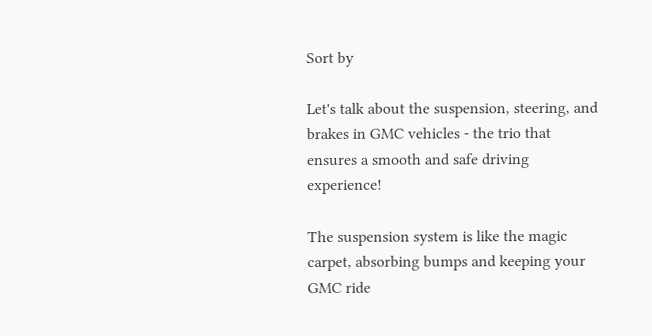Sort by

Let's talk about the suspension, steering, and brakes in GMC vehicles - the trio that ensures a smooth and safe driving experience!

The suspension system is like the magic carpet, absorbing bumps and keeping your GMC ride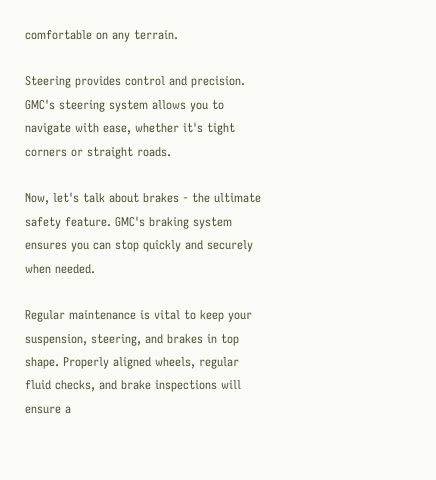comfortable on any terrain.

Steering provides control and precision. GMC's steering system allows you to navigate with ease, whether it's tight corners or straight roads.

Now, let's talk about brakes - the ultimate safety feature. GMC's braking system ensures you can stop quickly and securely when needed.

Regular maintenance is vital to keep your suspension, steering, and brakes in top shape. Properly aligned wheels, regular fluid checks, and brake inspections will ensure a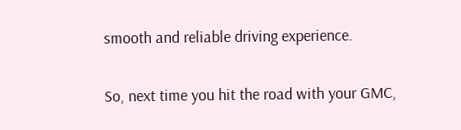smooth and reliable driving experience.

So, next time you hit the road with your GMC,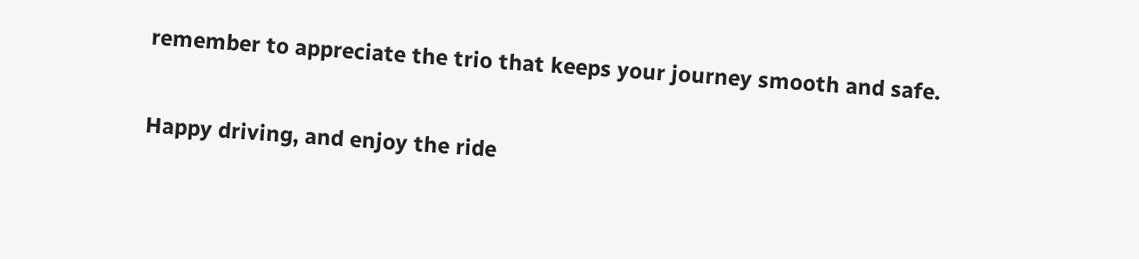remember to appreciate the trio that keeps your journey smooth and safe.

Happy driving, and enjoy the ride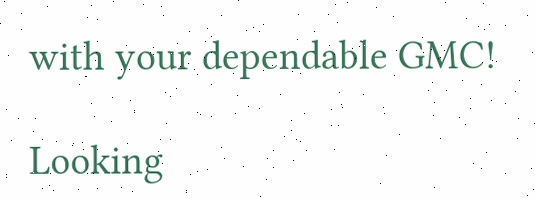with your dependable GMC!

Looking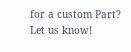for a custom Part? Let us know!